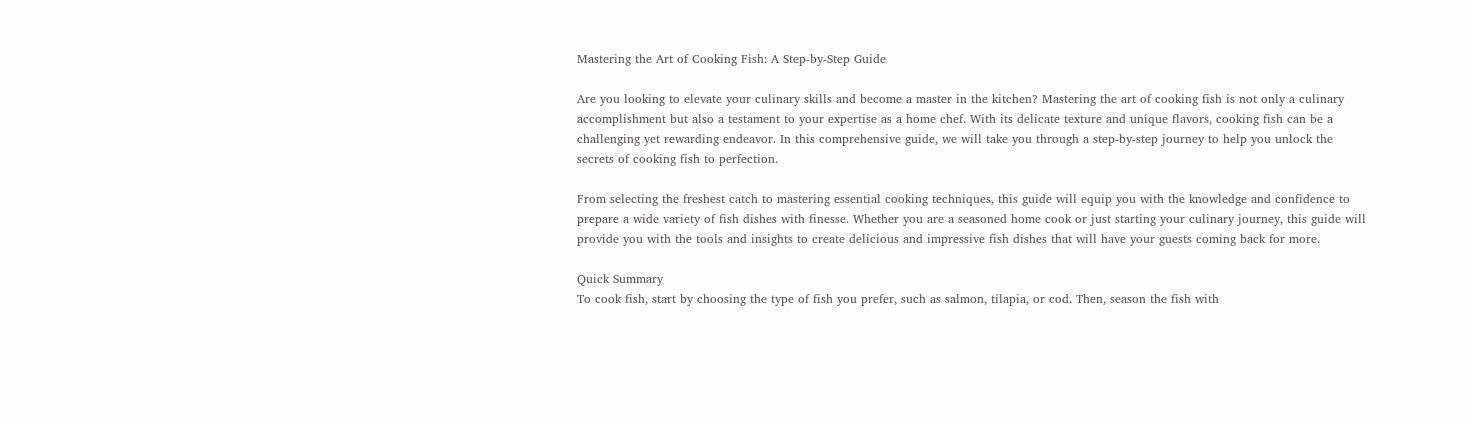Mastering the Art of Cooking Fish: A Step-by-Step Guide

Are you looking to elevate your culinary skills and become a master in the kitchen? Mastering the art of cooking fish is not only a culinary accomplishment but also a testament to your expertise as a home chef. With its delicate texture and unique flavors, cooking fish can be a challenging yet rewarding endeavor. In this comprehensive guide, we will take you through a step-by-step journey to help you unlock the secrets of cooking fish to perfection.

From selecting the freshest catch to mastering essential cooking techniques, this guide will equip you with the knowledge and confidence to prepare a wide variety of fish dishes with finesse. Whether you are a seasoned home cook or just starting your culinary journey, this guide will provide you with the tools and insights to create delicious and impressive fish dishes that will have your guests coming back for more.

Quick Summary
To cook fish, start by choosing the type of fish you prefer, such as salmon, tilapia, or cod. Then, season the fish with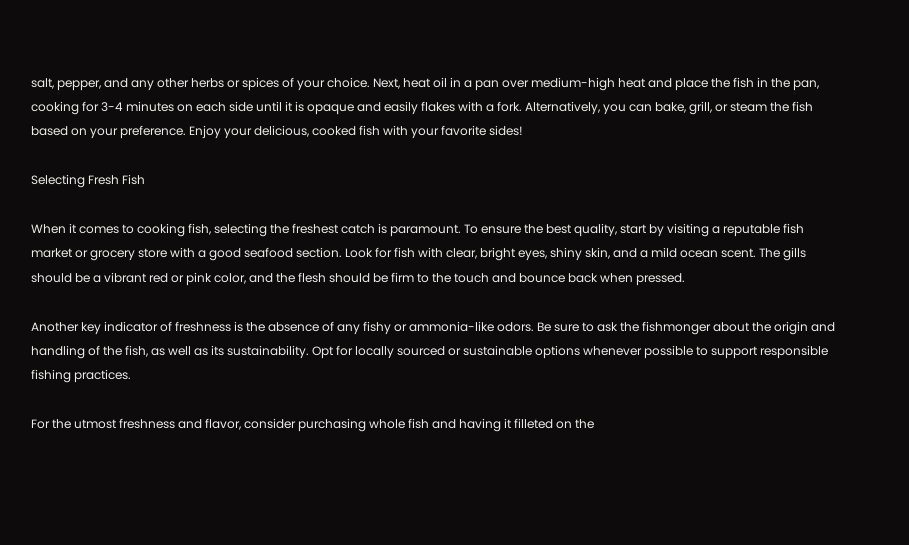salt, pepper, and any other herbs or spices of your choice. Next, heat oil in a pan over medium-high heat and place the fish in the pan, cooking for 3-4 minutes on each side until it is opaque and easily flakes with a fork. Alternatively, you can bake, grill, or steam the fish based on your preference. Enjoy your delicious, cooked fish with your favorite sides!

Selecting Fresh Fish

When it comes to cooking fish, selecting the freshest catch is paramount. To ensure the best quality, start by visiting a reputable fish market or grocery store with a good seafood section. Look for fish with clear, bright eyes, shiny skin, and a mild ocean scent. The gills should be a vibrant red or pink color, and the flesh should be firm to the touch and bounce back when pressed.

Another key indicator of freshness is the absence of any fishy or ammonia-like odors. Be sure to ask the fishmonger about the origin and handling of the fish, as well as its sustainability. Opt for locally sourced or sustainable options whenever possible to support responsible fishing practices.

For the utmost freshness and flavor, consider purchasing whole fish and having it filleted on the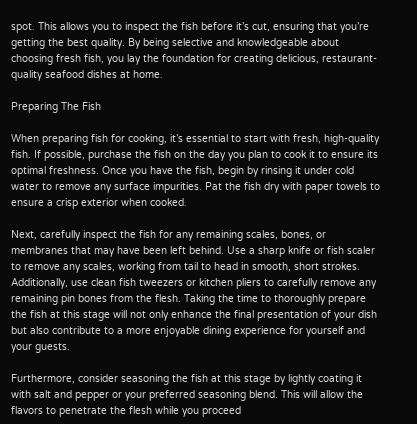spot. This allows you to inspect the fish before it’s cut, ensuring that you’re getting the best quality. By being selective and knowledgeable about choosing fresh fish, you lay the foundation for creating delicious, restaurant-quality seafood dishes at home.

Preparing The Fish

When preparing fish for cooking, it’s essential to start with fresh, high-quality fish. If possible, purchase the fish on the day you plan to cook it to ensure its optimal freshness. Once you have the fish, begin by rinsing it under cold water to remove any surface impurities. Pat the fish dry with paper towels to ensure a crisp exterior when cooked.

Next, carefully inspect the fish for any remaining scales, bones, or membranes that may have been left behind. Use a sharp knife or fish scaler to remove any scales, working from tail to head in smooth, short strokes. Additionally, use clean fish tweezers or kitchen pliers to carefully remove any remaining pin bones from the flesh. Taking the time to thoroughly prepare the fish at this stage will not only enhance the final presentation of your dish but also contribute to a more enjoyable dining experience for yourself and your guests.

Furthermore, consider seasoning the fish at this stage by lightly coating it with salt and pepper or your preferred seasoning blend. This will allow the flavors to penetrate the flesh while you proceed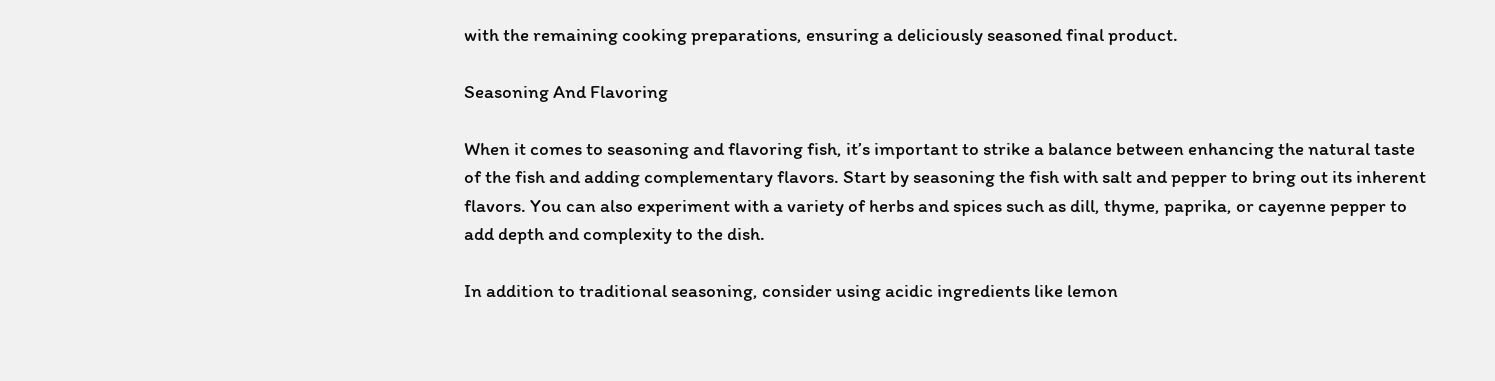with the remaining cooking preparations, ensuring a deliciously seasoned final product.

Seasoning And Flavoring

When it comes to seasoning and flavoring fish, it’s important to strike a balance between enhancing the natural taste of the fish and adding complementary flavors. Start by seasoning the fish with salt and pepper to bring out its inherent flavors. You can also experiment with a variety of herbs and spices such as dill, thyme, paprika, or cayenne pepper to add depth and complexity to the dish.

In addition to traditional seasoning, consider using acidic ingredients like lemon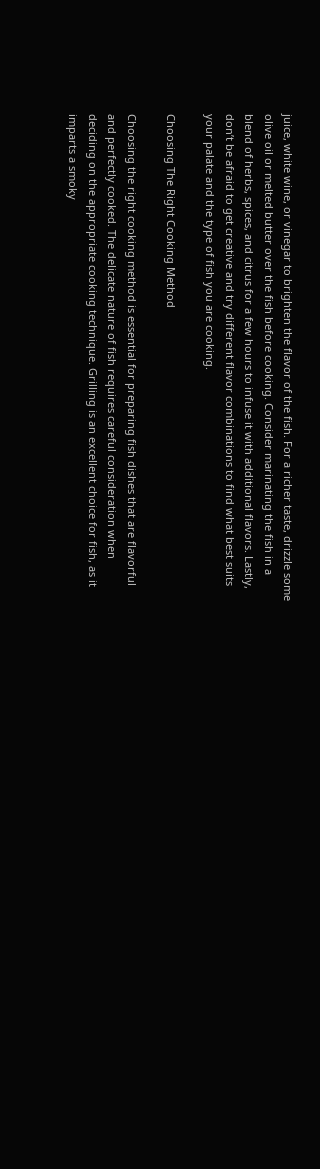juice, white wine, or vinegar to brighten the flavor of the fish. For a richer taste, drizzle some olive oil or melted butter over the fish before cooking. Consider marinating the fish in a blend of herbs, spices, and citrus for a few hours to infuse it with additional flavors. Lastly, don’t be afraid to get creative and try different flavor combinations to find what best suits your palate and the type of fish you are cooking.

Choosing The Right Cooking Method

Choosing the right cooking method is essential for preparing fish dishes that are flavorful and perfectly cooked. The delicate nature of fish requires careful consideration when deciding on the appropriate cooking technique. Grilling is an excellent choice for fish, as it imparts a smoky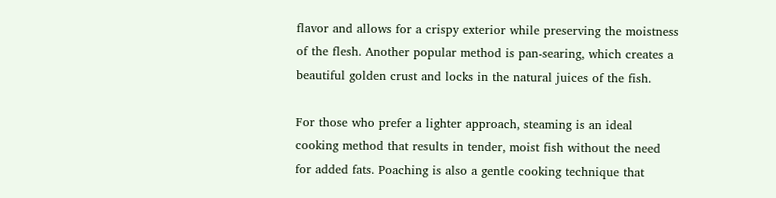flavor and allows for a crispy exterior while preserving the moistness of the flesh. Another popular method is pan-searing, which creates a beautiful golden crust and locks in the natural juices of the fish.

For those who prefer a lighter approach, steaming is an ideal cooking method that results in tender, moist fish without the need for added fats. Poaching is also a gentle cooking technique that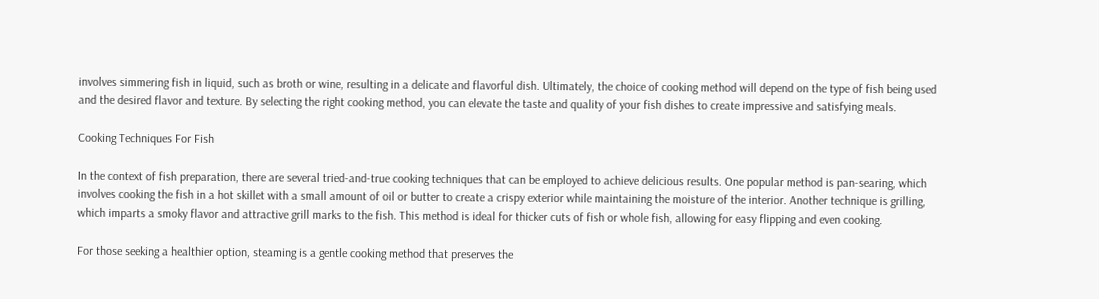involves simmering fish in liquid, such as broth or wine, resulting in a delicate and flavorful dish. Ultimately, the choice of cooking method will depend on the type of fish being used and the desired flavor and texture. By selecting the right cooking method, you can elevate the taste and quality of your fish dishes to create impressive and satisfying meals.

Cooking Techniques For Fish

In the context of fish preparation, there are several tried-and-true cooking techniques that can be employed to achieve delicious results. One popular method is pan-searing, which involves cooking the fish in a hot skillet with a small amount of oil or butter to create a crispy exterior while maintaining the moisture of the interior. Another technique is grilling, which imparts a smoky flavor and attractive grill marks to the fish. This method is ideal for thicker cuts of fish or whole fish, allowing for easy flipping and even cooking.

For those seeking a healthier option, steaming is a gentle cooking method that preserves the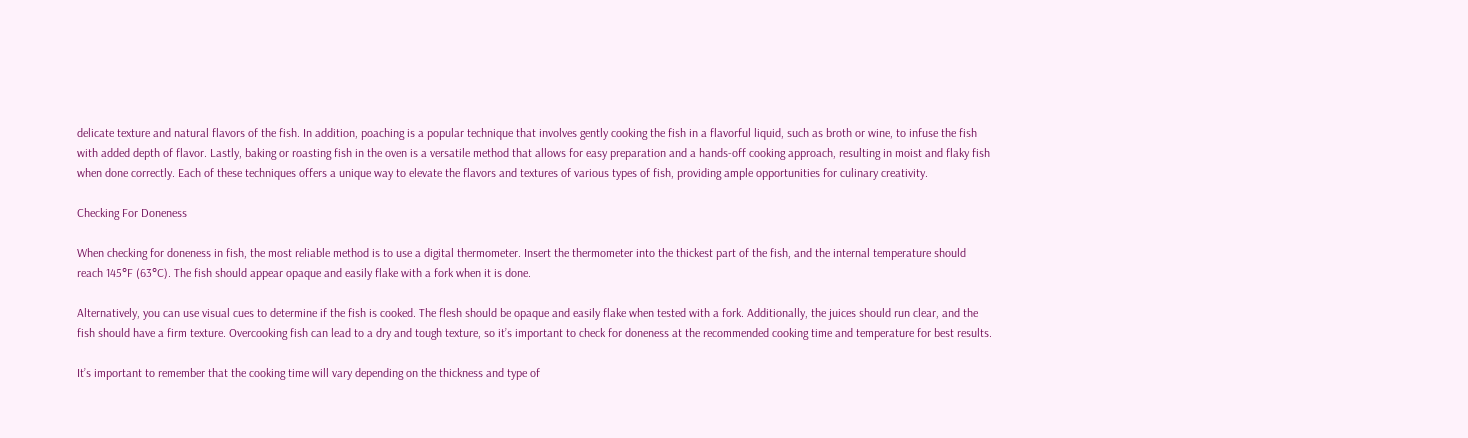delicate texture and natural flavors of the fish. In addition, poaching is a popular technique that involves gently cooking the fish in a flavorful liquid, such as broth or wine, to infuse the fish with added depth of flavor. Lastly, baking or roasting fish in the oven is a versatile method that allows for easy preparation and a hands-off cooking approach, resulting in moist and flaky fish when done correctly. Each of these techniques offers a unique way to elevate the flavors and textures of various types of fish, providing ample opportunities for culinary creativity.

Checking For Doneness

When checking for doneness in fish, the most reliable method is to use a digital thermometer. Insert the thermometer into the thickest part of the fish, and the internal temperature should reach 145°F (63°C). The fish should appear opaque and easily flake with a fork when it is done.

Alternatively, you can use visual cues to determine if the fish is cooked. The flesh should be opaque and easily flake when tested with a fork. Additionally, the juices should run clear, and the fish should have a firm texture. Overcooking fish can lead to a dry and tough texture, so it’s important to check for doneness at the recommended cooking time and temperature for best results.

It’s important to remember that the cooking time will vary depending on the thickness and type of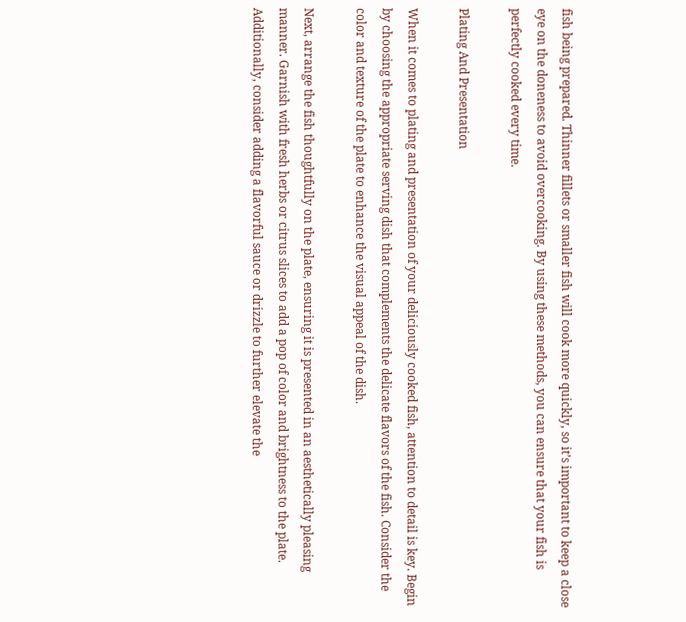fish being prepared. Thinner fillets or smaller fish will cook more quickly, so it’s important to keep a close eye on the doneness to avoid overcooking. By using these methods, you can ensure that your fish is perfectly cooked every time.

Plating And Presentation

When it comes to plating and presentation of your deliciously cooked fish, attention to detail is key. Begin by choosing the appropriate serving dish that complements the delicate flavors of the fish. Consider the color and texture of the plate to enhance the visual appeal of the dish.

Next, arrange the fish thoughtfully on the plate, ensuring it is presented in an aesthetically pleasing manner. Garnish with fresh herbs or citrus slices to add a pop of color and brightness to the plate. Additionally, consider adding a flavorful sauce or drizzle to further elevate the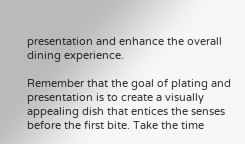presentation and enhance the overall dining experience.

Remember that the goal of plating and presentation is to create a visually appealing dish that entices the senses before the first bite. Take the time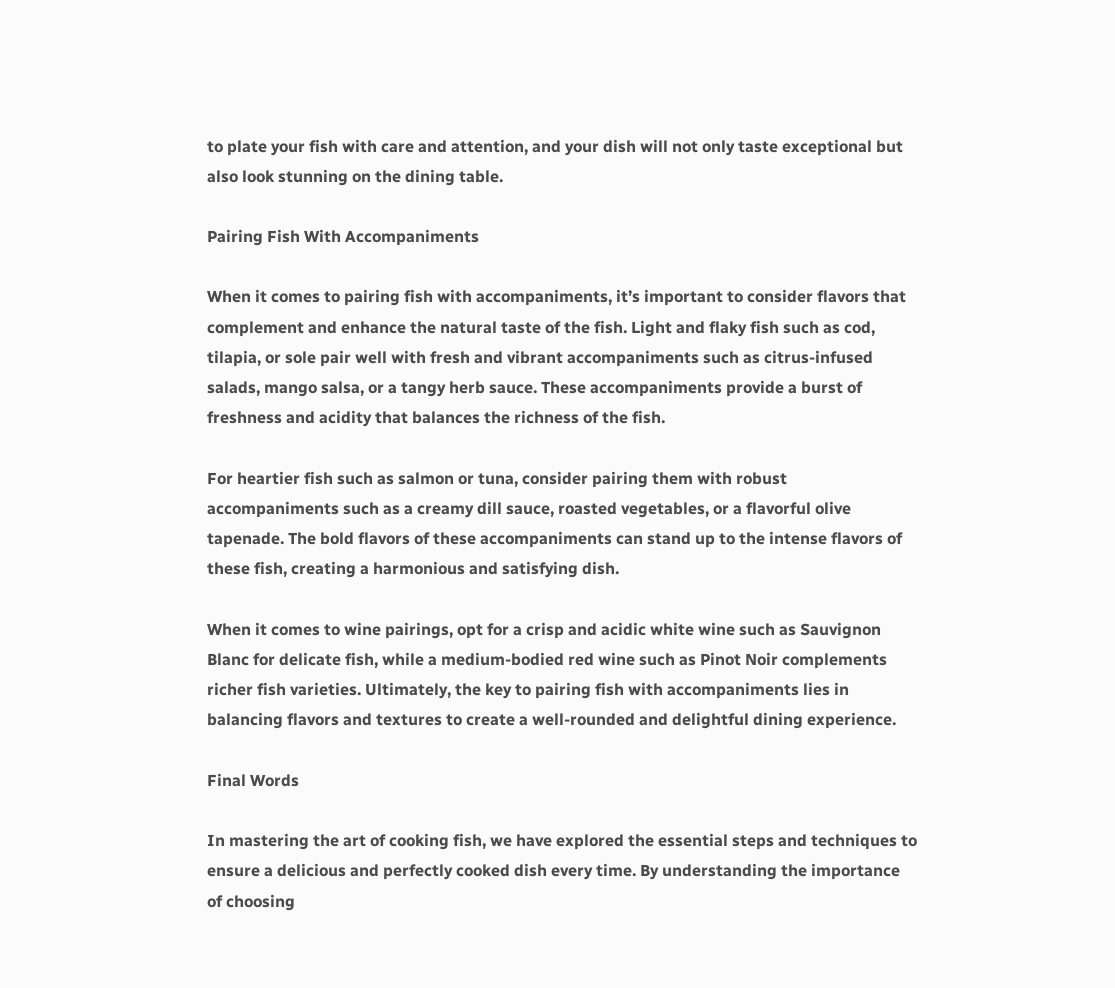to plate your fish with care and attention, and your dish will not only taste exceptional but also look stunning on the dining table.

Pairing Fish With Accompaniments

When it comes to pairing fish with accompaniments, it’s important to consider flavors that complement and enhance the natural taste of the fish. Light and flaky fish such as cod, tilapia, or sole pair well with fresh and vibrant accompaniments such as citrus-infused salads, mango salsa, or a tangy herb sauce. These accompaniments provide a burst of freshness and acidity that balances the richness of the fish.

For heartier fish such as salmon or tuna, consider pairing them with robust accompaniments such as a creamy dill sauce, roasted vegetables, or a flavorful olive tapenade. The bold flavors of these accompaniments can stand up to the intense flavors of these fish, creating a harmonious and satisfying dish.

When it comes to wine pairings, opt for a crisp and acidic white wine such as Sauvignon Blanc for delicate fish, while a medium-bodied red wine such as Pinot Noir complements richer fish varieties. Ultimately, the key to pairing fish with accompaniments lies in balancing flavors and textures to create a well-rounded and delightful dining experience.

Final Words

In mastering the art of cooking fish, we have explored the essential steps and techniques to ensure a delicious and perfectly cooked dish every time. By understanding the importance of choosing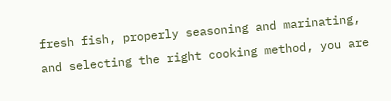fresh fish, properly seasoning and marinating, and selecting the right cooking method, you are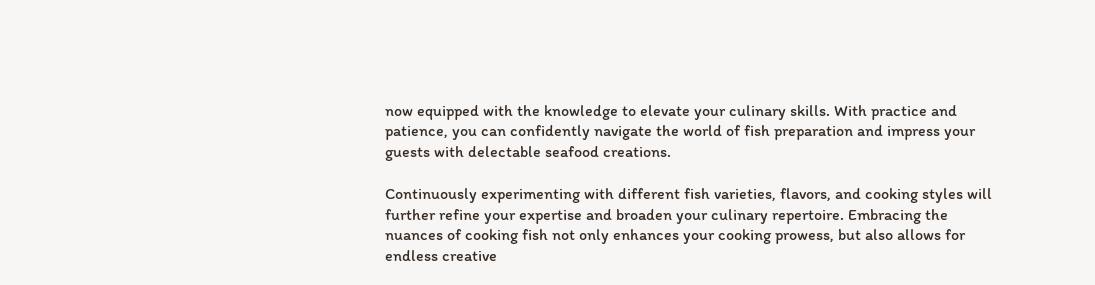now equipped with the knowledge to elevate your culinary skills. With practice and patience, you can confidently navigate the world of fish preparation and impress your guests with delectable seafood creations.

Continuously experimenting with different fish varieties, flavors, and cooking styles will further refine your expertise and broaden your culinary repertoire. Embracing the nuances of cooking fish not only enhances your cooking prowess, but also allows for endless creative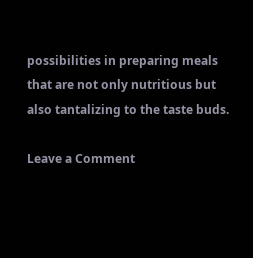possibilities in preparing meals that are not only nutritious but also tantalizing to the taste buds.

Leave a Comment